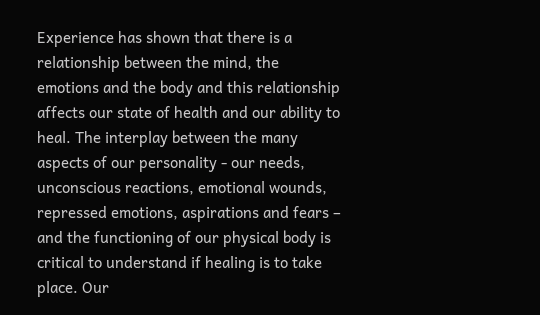Experience has shown that there is a relationship between the mind, the emotions and the body and this relationship affects our state of health and our ability to heal. The interplay between the many aspects of our personality - our needs, unconscious reactions, emotional wounds, repressed emotions, aspirations and fears – and the functioning of our physical body is critical to understand if healing is to take place. Our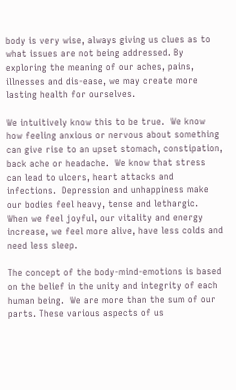body is very wise, always giving us clues as to what issues are not being addressed. By exploring the meaning of our aches, pains, illnesses and dis-ease, we may create more lasting health for ourselves.

We intuitively know this to be true.  We know how feeling anxious or nervous about something can give rise to an upset stomach, constipation, back ache or headache.  We know that stress can lead to ulcers, heart attacks and infections.  Depression and unhappiness make our bodies feel heavy, tense and lethargic.  When we feel joyful, our vitality and energy increase, we feel more alive, have less colds and need less sleep.

The concept of the body-mind-emotions is based on the belief in the unity and integrity of each human being.  We are more than the sum of our parts. These various aspects of us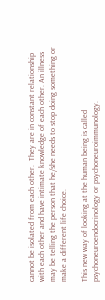cannot be isolated from each other.  They are in constant relationship with each other and have intimate knowledge of each other. An illness may be telling the person that he/she needs to stop doing something or make a different life choice.

This new way of looking at the human being is called psychoneuroendocrinology or psychoneuroimmunology.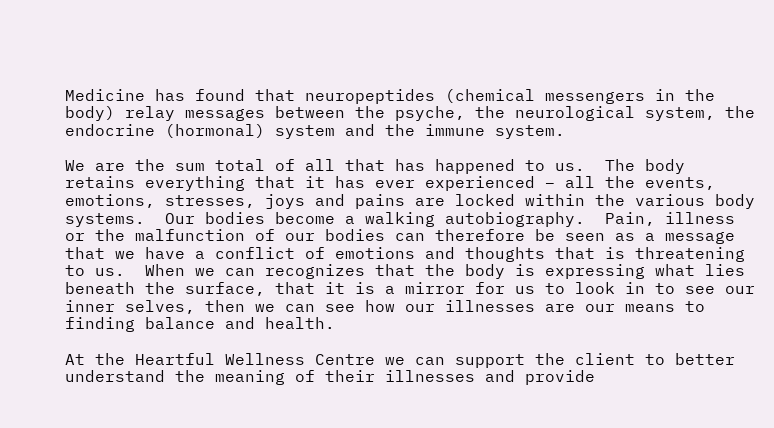Medicine has found that neuropeptides (chemical messengers in the body) relay messages between the psyche, the neurological system, the endocrine (hormonal) system and the immune system.

We are the sum total of all that has happened to us.  The body retains everything that it has ever experienced – all the events, emotions, stresses, joys and pains are locked within the various body systems.  Our bodies become a walking autobiography.  Pain, illness or the malfunction of our bodies can therefore be seen as a message that we have a conflict of emotions and thoughts that is threatening to us.  When we can recognizes that the body is expressing what lies beneath the surface, that it is a mirror for us to look in to see our inner selves, then we can see how our illnesses are our means to finding balance and health.

At the Heartful Wellness Centre we can support the client to better understand the meaning of their illnesses and provide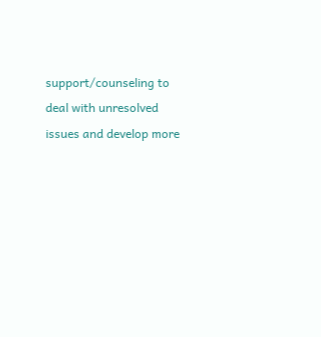support/counseling to deal with unresolved issues and develop more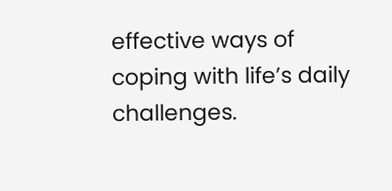effective ways of coping with life’s daily challenges.